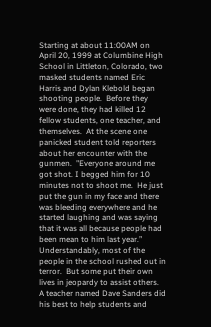Starting at about 11:00AM on April 20, 1999 at Columbine High School in Littleton, Colorado, two masked students named Eric Harris and Dylan Klebold began shooting people.  Before they were done, they had killed 12 fellow students, one teacher, and themselves.  At the scene one panicked student told reporters about her encounter with the gunmen.  "Everyone around me got shot. I begged him for 10 minutes not to shoot me.  He just put the gun in my face and there was bleeding everywhere and he started laughing and was saying that it was all because people had been mean to him last year.”  Understandably, most of the people in the school rushed out in terror.  But some put their own lives in jeopardy to assist others.  A teacher named Dave Sanders did his best to help students and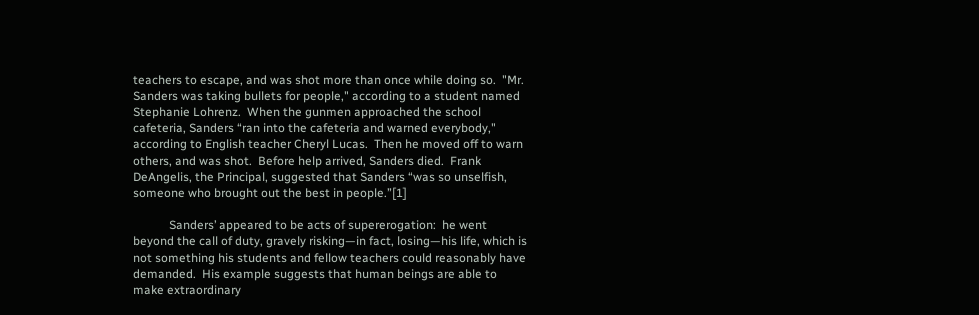teachers to escape, and was shot more than once while doing so.  "Mr. Sanders was taking bullets for people," according to a student named Stephanie Lohrenz.  When the gunmen approached the school cafeteria, Sanders “ran into the cafeteria and warned everybody," according to English teacher Cheryl Lucas.  Then he moved off to warn others, and was shot.  Before help arrived, Sanders died.  Frank DeAngelis, the Principal, suggested that Sanders “was so unselfish, someone who brought out the best in people.”[1]

            Sanders’ appeared to be acts of supererogation:  he went beyond the call of duty, gravely risking—in fact, losing—his life, which is not something his students and fellow teachers could reasonably have demanded.  His example suggests that human beings are able to make extraordinary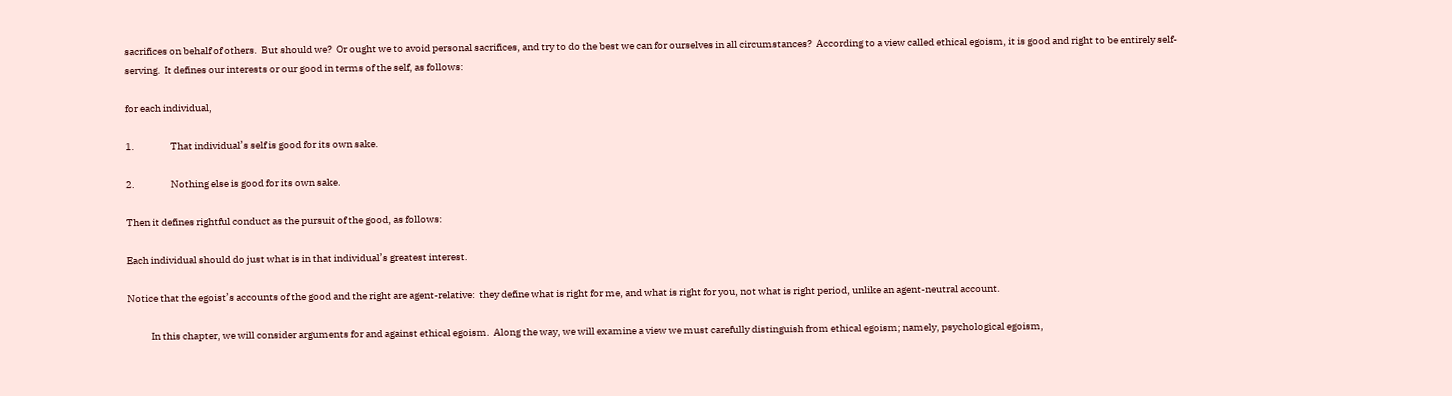sacrifices on behalf of others.  But should we?  Or ought we to avoid personal sacrifices, and try to do the best we can for ourselves in all circumstances?  According to a view called ethical egoism, it is good and right to be entirely self-serving.  It defines our interests or our good in terms of the self, as follows:

for each individual,

1.                  That individual’s self is good for its own sake.

2.                  Nothing else is good for its own sake.

Then it defines rightful conduct as the pursuit of the good, as follows:

Each individual should do just what is in that individual’s greatest interest.

Notice that the egoist’s accounts of the good and the right are agent-relative:  they define what is right for me, and what is right for you, not what is right period, unlike an agent-neutral account.

            In this chapter, we will consider arguments for and against ethical egoism.  Along the way, we will examine a view we must carefully distinguish from ethical egoism; namely, psychological egoism,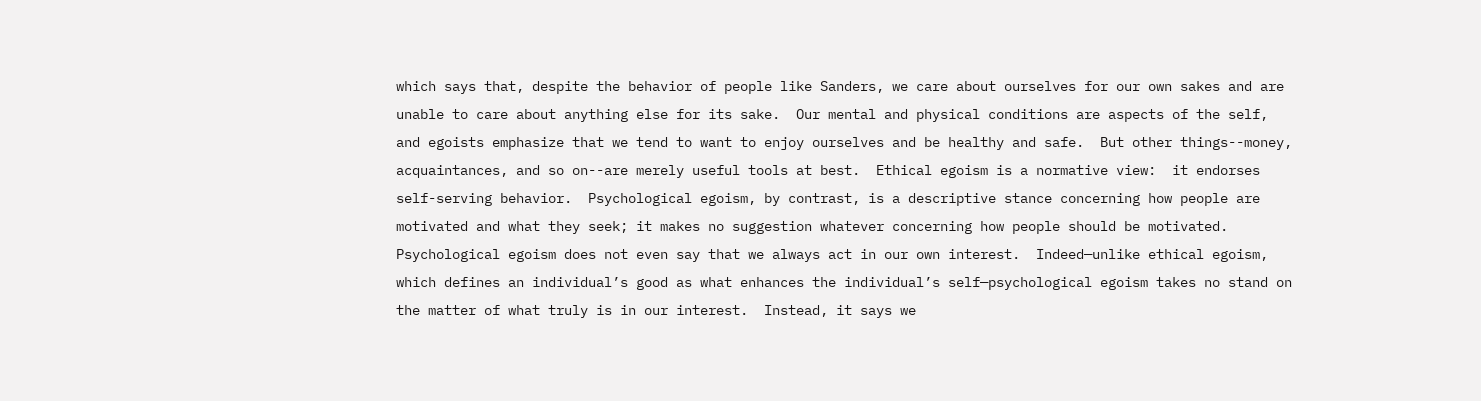which says that, despite the behavior of people like Sanders, we care about ourselves for our own sakes and are unable to care about anything else for its sake.  Our mental and physical conditions are aspects of the self, and egoists emphasize that we tend to want to enjoy ourselves and be healthy and safe.  But other things--money, acquaintances, and so on--are merely useful tools at best.  Ethical egoism is a normative view:  it endorses self-serving behavior.  Psychological egoism, by contrast, is a descriptive stance concerning how people are motivated and what they seek; it makes no suggestion whatever concerning how people should be motivated.   Psychological egoism does not even say that we always act in our own interest.  Indeed—unlike ethical egoism, which defines an individual’s good as what enhances the individual’s self—psychological egoism takes no stand on the matter of what truly is in our interest.  Instead, it says we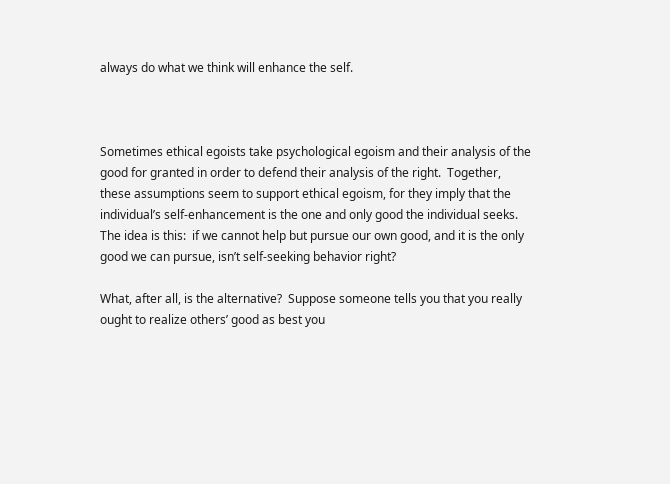always do what we think will enhance the self.



Sometimes ethical egoists take psychological egoism and their analysis of the good for granted in order to defend their analysis of the right.  Together, these assumptions seem to support ethical egoism, for they imply that the individual’s self-enhancement is the one and only good the individual seeks.  The idea is this:  if we cannot help but pursue our own good, and it is the only good we can pursue, isn’t self-seeking behavior right?

What, after all, is the alternative?  Suppose someone tells you that you really ought to realize others’ good as best you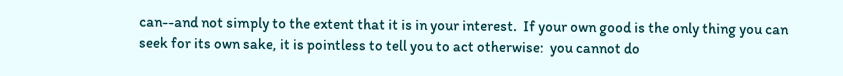can--and not simply to the extent that it is in your interest.  If your own good is the only thing you can seek for its own sake, it is pointless to tell you to act otherwise:  you cannot do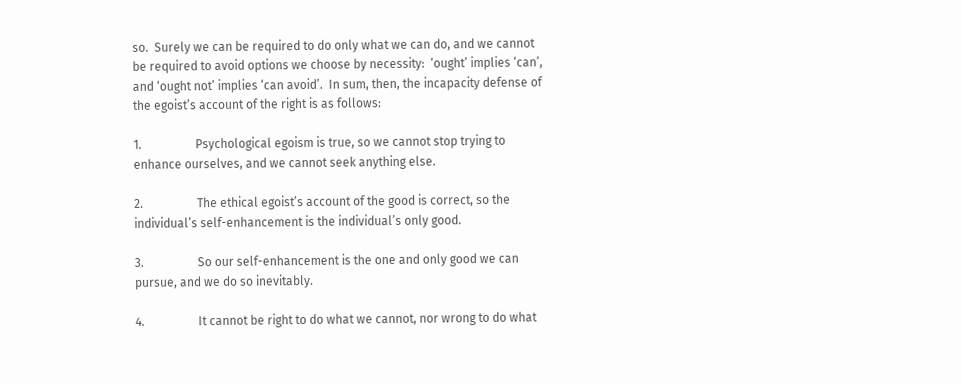so.  Surely we can be required to do only what we can do, and we cannot be required to avoid options we choose by necessity:  ‘ought’ implies ‘can’, and ‘ought not’ implies ‘can avoid’.  In sum, then, the incapacity defense of the egoist’s account of the right is as follows:

1.                  Psychological egoism is true, so we cannot stop trying to enhance ourselves, and we cannot seek anything else.

2.                  The ethical egoist’s account of the good is correct, so the individual’s self-enhancement is the individual’s only good.

3.                  So our self-enhancement is the one and only good we can pursue, and we do so inevitably.

4.                  It cannot be right to do what we cannot, nor wrong to do what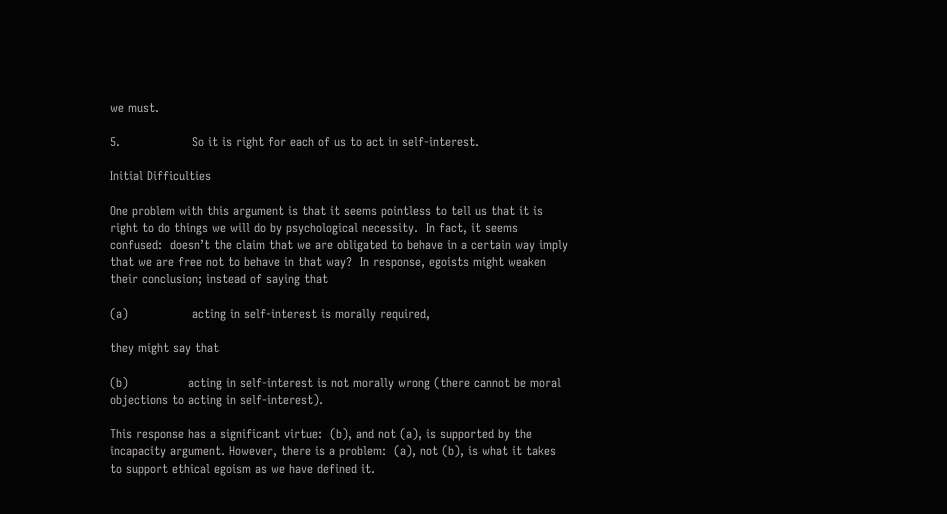we must.

5.                  So it is right for each of us to act in self-interest.

Initial Difficulties

One problem with this argument is that it seems pointless to tell us that it is right to do things we will do by psychological necessity.  In fact, it seems confused:  doesn’t the claim that we are obligated to behave in a certain way imply that we are free not to behave in that way?  In response, egoists might weaken their conclusion; instead of saying that

(a)                acting in self-interest is morally required,

they might say that

(b)               acting in self-interest is not morally wrong (there cannot be moral objections to acting in self-interest).

This response has a significant virtue:  (b), and not (a), is supported by the incapacity argument. However, there is a problem:  (a), not (b), is what it takes to support ethical egoism as we have defined it.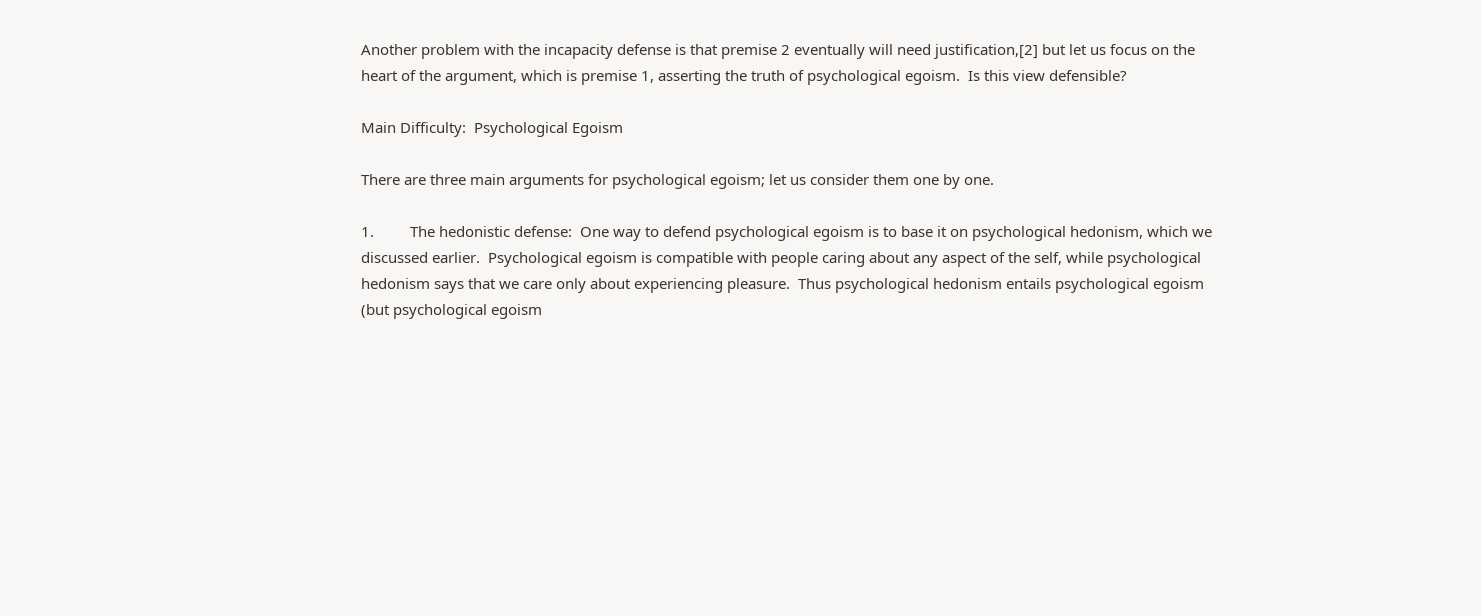Another problem with the incapacity defense is that premise 2 eventually will need justification,[2] but let us focus on the heart of the argument, which is premise 1, asserting the truth of psychological egoism.  Is this view defensible?

Main Difficulty:  Psychological Egoism

There are three main arguments for psychological egoism; let us consider them one by one.

1.         The hedonistic defense:  One way to defend psychological egoism is to base it on psychological hedonism, which we discussed earlier.  Psychological egoism is compatible with people caring about any aspect of the self, while psychological hedonism says that we care only about experiencing pleasure.  Thus psychological hedonism entails psychological egoism (but psychological egoism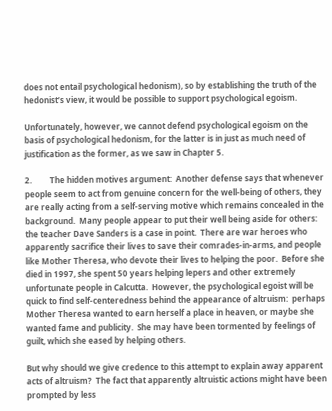does not entail psychological hedonism), so by establishing the truth of the hedonist’s view, it would be possible to support psychological egoism.

Unfortunately, however, we cannot defend psychological egoism on the basis of psychological hedonism, for the latter is in just as much need of justification as the former, as we saw in Chapter 5.

2.         The hidden motives argument:  Another defense says that whenever people seem to act from genuine concern for the well-being of others, they are really acting from a self-serving motive which remains concealed in the background.  Many people appear to put their well being aside for others:  the teacher Dave Sanders is a case in point.  There are war heroes who apparently sacrifice their lives to save their comrades-in-arms, and people like Mother Theresa, who devote their lives to helping the poor.  Before she died in 1997, she spent 50 years helping lepers and other extremely unfortunate people in Calcutta.  However, the psychological egoist will be quick to find self-centeredness behind the appearance of altruism:  perhaps Mother Theresa wanted to earn herself a place in heaven, or maybe she wanted fame and publicity.  She may have been tormented by feelings of guilt, which she eased by helping others.

But why should we give credence to this attempt to explain away apparent acts of altruism?  The fact that apparently altruistic actions might have been prompted by less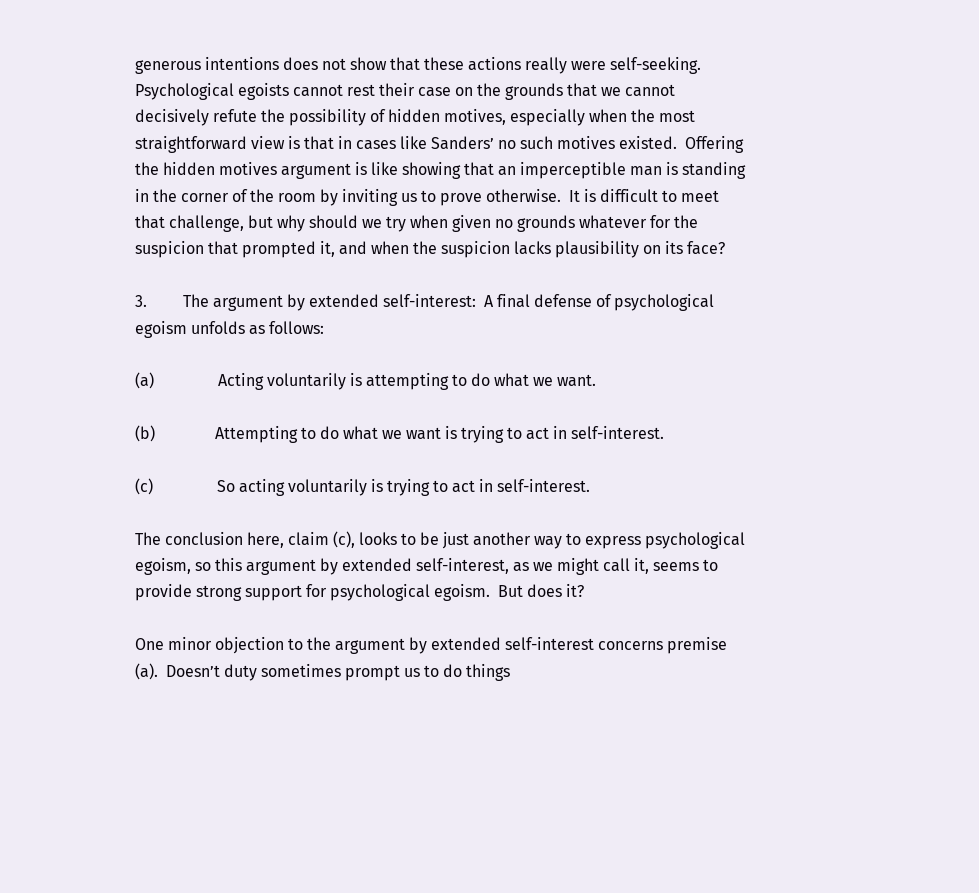generous intentions does not show that these actions really were self-seeking.  Psychological egoists cannot rest their case on the grounds that we cannot decisively refute the possibility of hidden motives, especially when the most straightforward view is that in cases like Sanders’ no such motives existed.  Offering the hidden motives argument is like showing that an imperceptible man is standing in the corner of the room by inviting us to prove otherwise.  It is difficult to meet that challenge, but why should we try when given no grounds whatever for the suspicion that prompted it, and when the suspicion lacks plausibility on its face?

3.         The argument by extended self-interest:  A final defense of psychological egoism unfolds as follows:

(a)                Acting voluntarily is attempting to do what we want.

(b)               Attempting to do what we want is trying to act in self-interest.

(c)                So acting voluntarily is trying to act in self-interest.

The conclusion here, claim (c), looks to be just another way to express psychological egoism, so this argument by extended self-interest, as we might call it, seems to provide strong support for psychological egoism.  But does it?

One minor objection to the argument by extended self-interest concerns premise (a).  Doesn’t duty sometimes prompt us to do things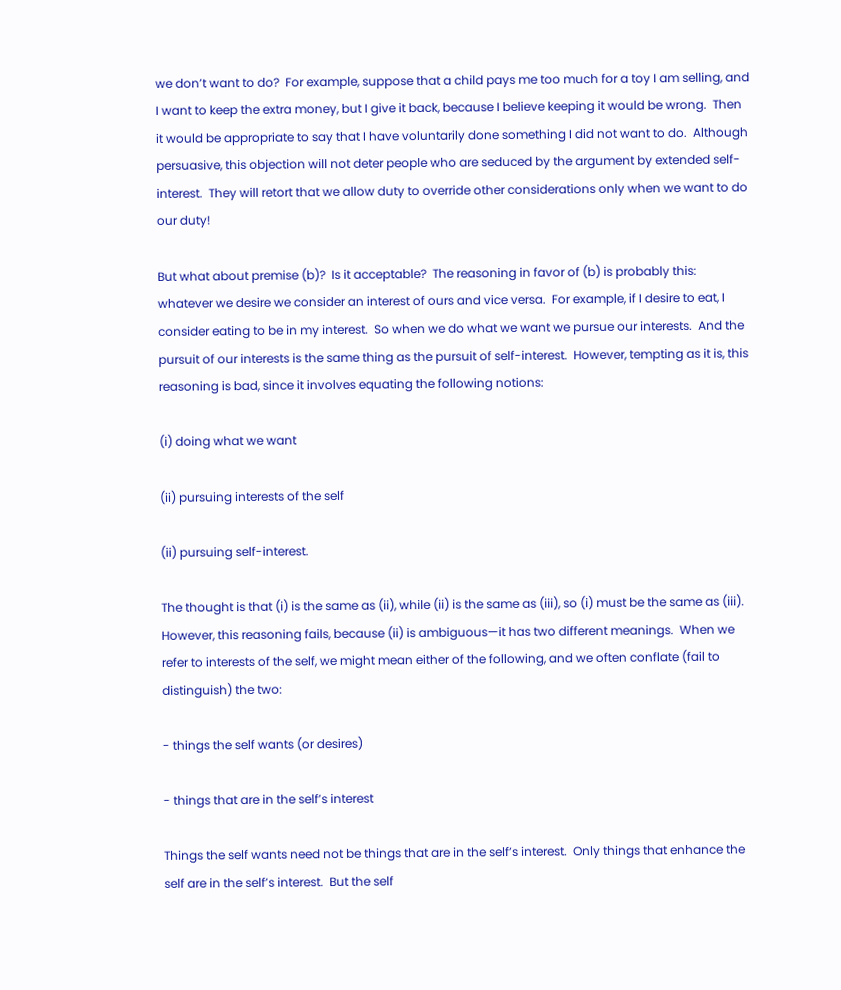we don’t want to do?  For example, suppose that a child pays me too much for a toy I am selling, and I want to keep the extra money, but I give it back, because I believe keeping it would be wrong.  Then it would be appropriate to say that I have voluntarily done something I did not want to do.  Although persuasive, this objection will not deter people who are seduced by the argument by extended self-interest.  They will retort that we allow duty to override other considerations only when we want to do our duty!

But what about premise (b)?  Is it acceptable?  The reasoning in favor of (b) is probably this:  whatever we desire we consider an interest of ours and vice versa.  For example, if I desire to eat, I consider eating to be in my interest.  So when we do what we want we pursue our interests.  And the pursuit of our interests is the same thing as the pursuit of self-interest.  However, tempting as it is, this reasoning is bad, since it involves equating the following notions:

(i) doing what we want

(ii) pursuing interests of the self

(ii) pursuing self-interest.

The thought is that (i) is the same as (ii), while (ii) is the same as (iii), so (i) must be the same as (iii).  However, this reasoning fails, because (ii) is ambiguous—it has two different meanings.  When we refer to interests of the self, we might mean either of the following, and we often conflate (fail to distinguish) the two:

- things the self wants (or desires)

- things that are in the self’s interest

Things the self wants need not be things that are in the self’s interest.  Only things that enhance the self are in the self’s interest.  But the self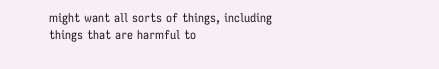might want all sorts of things, including things that are harmful to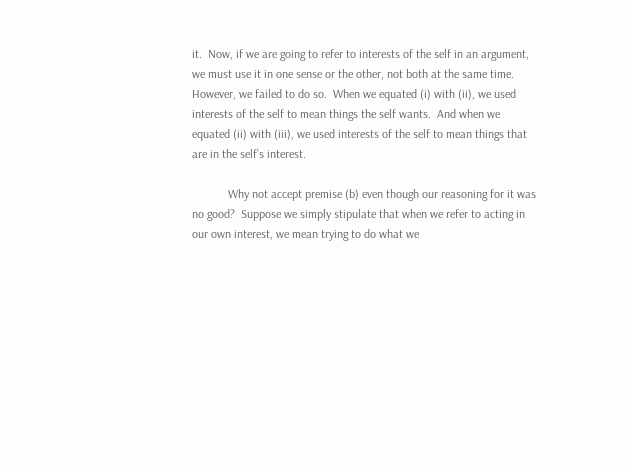it.  Now, if we are going to refer to interests of the self in an argument, we must use it in one sense or the other, not both at the same time. However, we failed to do so.  When we equated (i) with (ii), we used interests of the self to mean things the self wants.  And when we equated (ii) with (iii), we used interests of the self to mean things that are in the self’s interest.

            Why not accept premise (b) even though our reasoning for it was no good?  Suppose we simply stipulate that when we refer to acting in our own interest, we mean trying to do what we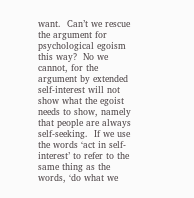want.  Can’t we rescue the argument for psychological egoism this way?  No we cannot, for the argument by extended self-interest will not show what the egoist needs to show, namely that people are always self-seeking.  If we use the words ‘act in self-interest’ to refer to the same thing as the words, ‘do what we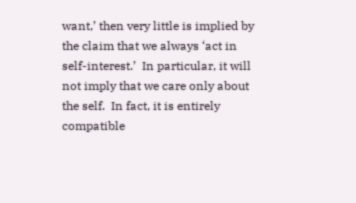want,’ then very little is implied by the claim that we always ‘act in self-interest.’  In particular, it will not imply that we care only about the self.  In fact, it is entirely compatible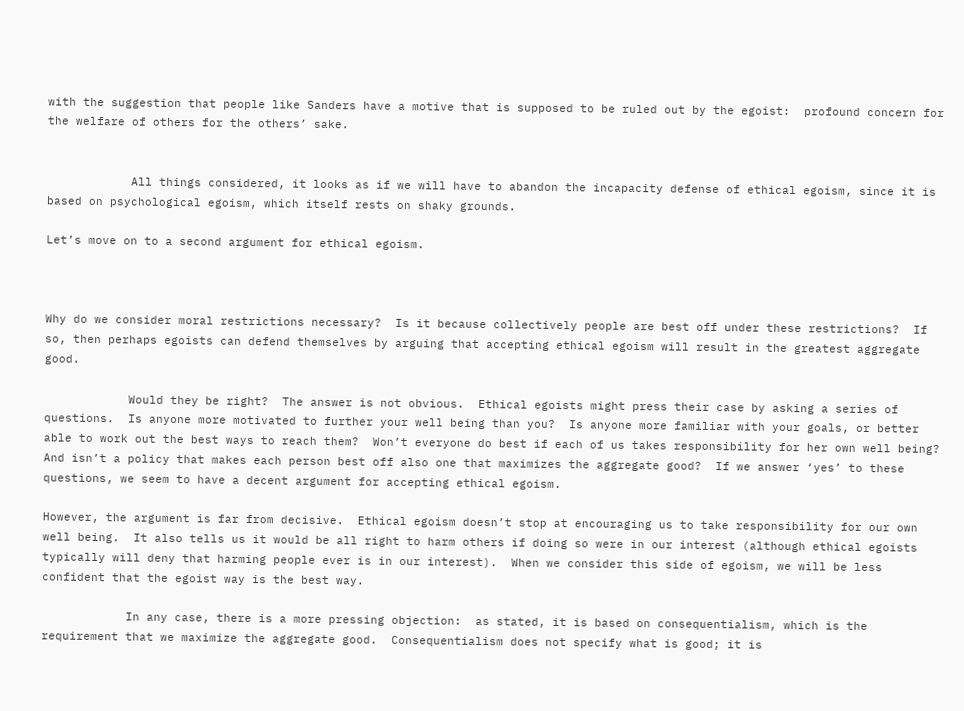with the suggestion that people like Sanders have a motive that is supposed to be ruled out by the egoist:  profound concern for the welfare of others for the others’ sake.


            All things considered, it looks as if we will have to abandon the incapacity defense of ethical egoism, since it is based on psychological egoism, which itself rests on shaky grounds.

Let’s move on to a second argument for ethical egoism.



Why do we consider moral restrictions necessary?  Is it because collectively people are best off under these restrictions?  If so, then perhaps egoists can defend themselves by arguing that accepting ethical egoism will result in the greatest aggregate good.

            Would they be right?  The answer is not obvious.  Ethical egoists might press their case by asking a series of questions.  Is anyone more motivated to further your well being than you?  Is anyone more familiar with your goals, or better able to work out the best ways to reach them?  Won’t everyone do best if each of us takes responsibility for her own well being?  And isn’t a policy that makes each person best off also one that maximizes the aggregate good?  If we answer ‘yes’ to these questions, we seem to have a decent argument for accepting ethical egoism.

However, the argument is far from decisive.  Ethical egoism doesn’t stop at encouraging us to take responsibility for our own well being.  It also tells us it would be all right to harm others if doing so were in our interest (although ethical egoists typically will deny that harming people ever is in our interest).  When we consider this side of egoism, we will be less confident that the egoist way is the best way.

            In any case, there is a more pressing objection:  as stated, it is based on consequentialism, which is the requirement that we maximize the aggregate good.  Consequentialism does not specify what is good; it is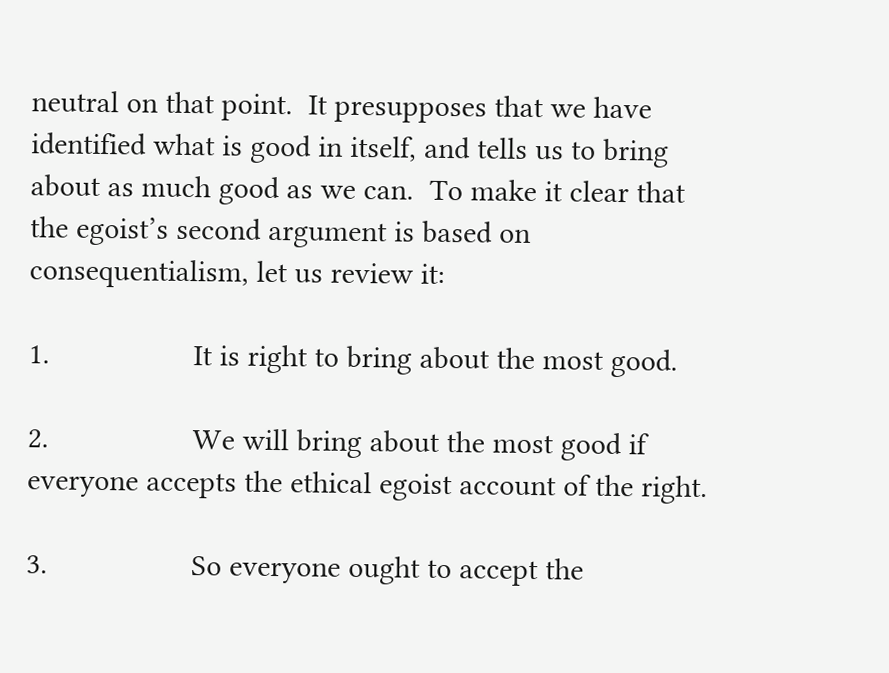neutral on that point.  It presupposes that we have identified what is good in itself, and tells us to bring about as much good as we can.  To make it clear that the egoist’s second argument is based on consequentialism, let us review it:

1.                  It is right to bring about the most good.

2.                  We will bring about the most good if everyone accepts the ethical egoist account of the right.

3.                  So everyone ought to accept the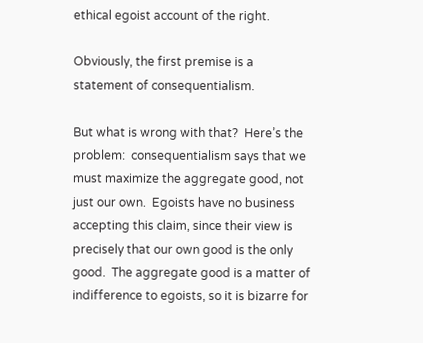ethical egoist account of the right.

Obviously, the first premise is a statement of consequentialism.

But what is wrong with that?  Here’s the problem:  consequentialism says that we must maximize the aggregate good, not just our own.  Egoists have no business accepting this claim, since their view is precisely that our own good is the only good.  The aggregate good is a matter of indifference to egoists, so it is bizarre for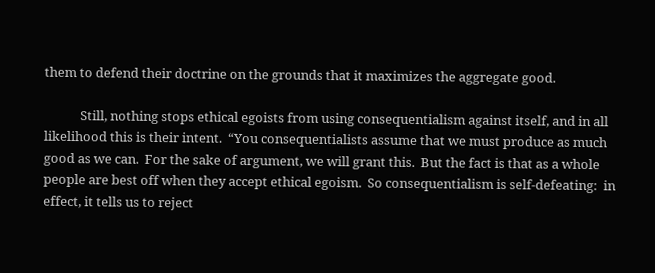them to defend their doctrine on the grounds that it maximizes the aggregate good.

            Still, nothing stops ethical egoists from using consequentialism against itself, and in all likelihood this is their intent.  “You consequentialists assume that we must produce as much good as we can.  For the sake of argument, we will grant this.  But the fact is that as a whole people are best off when they accept ethical egoism.  So consequentialism is self-defeating:  in effect, it tells us to reject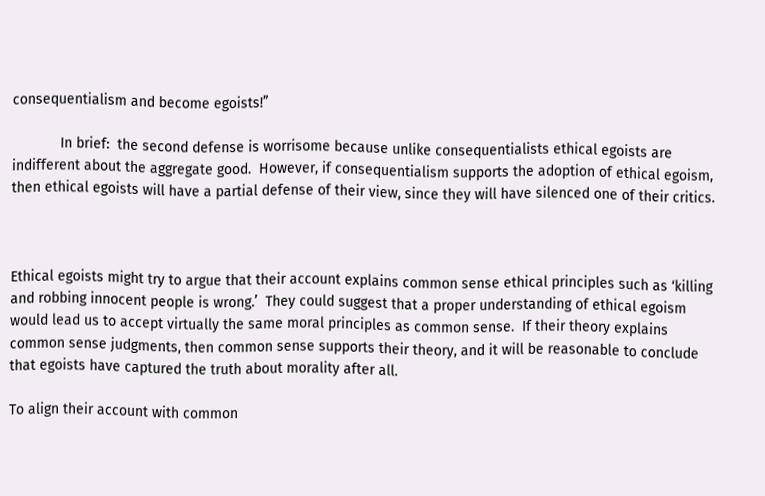consequentialism and become egoists!”

            In brief:  the second defense is worrisome because unlike consequentialists ethical egoists are indifferent about the aggregate good.  However, if consequentialism supports the adoption of ethical egoism, then ethical egoists will have a partial defense of their view, since they will have silenced one of their critics.



Ethical egoists might try to argue that their account explains common sense ethical principles such as ‘killing and robbing innocent people is wrong.’  They could suggest that a proper understanding of ethical egoism would lead us to accept virtually the same moral principles as common sense.  If their theory explains common sense judgments, then common sense supports their theory, and it will be reasonable to conclude that egoists have captured the truth about morality after all.

To align their account with common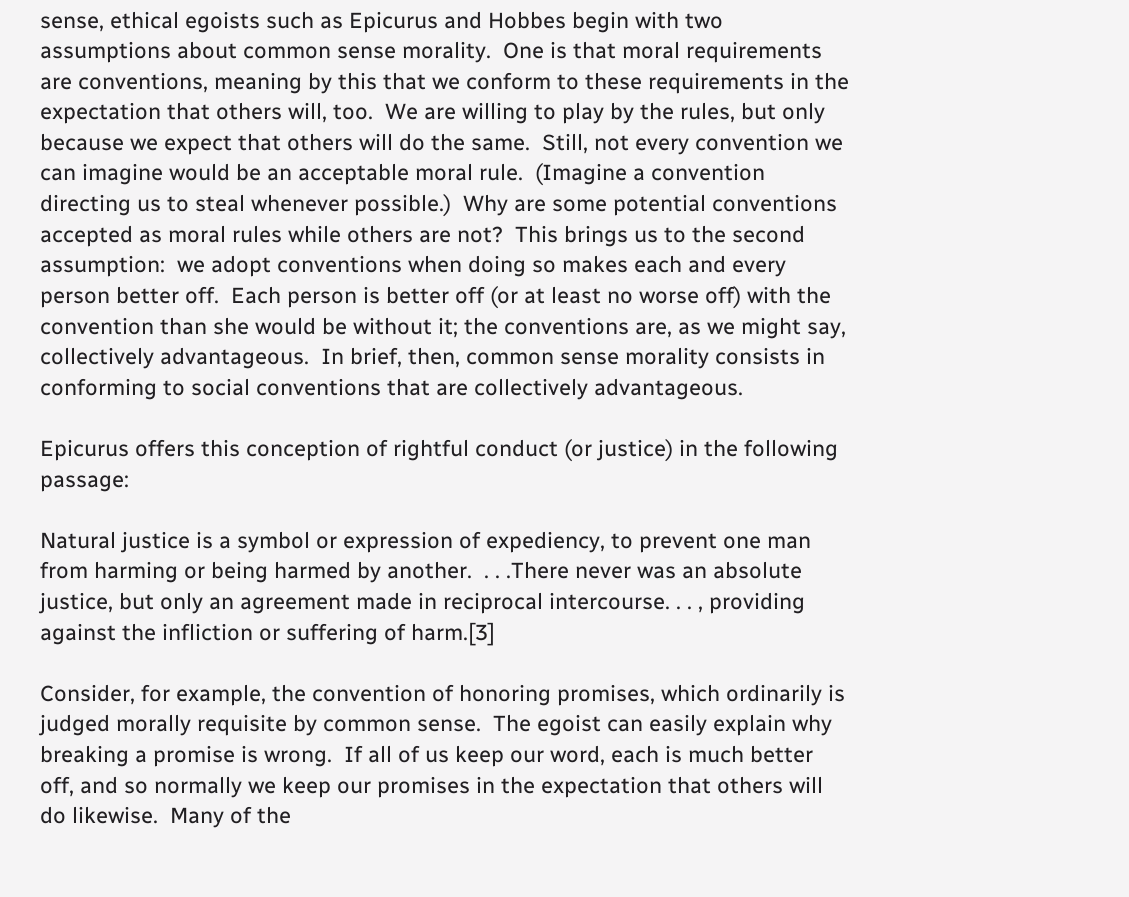sense, ethical egoists such as Epicurus and Hobbes begin with two assumptions about common sense morality.  One is that moral requirements are conventions, meaning by this that we conform to these requirements in the expectation that others will, too.  We are willing to play by the rules, but only because we expect that others will do the same.  Still, not every convention we can imagine would be an acceptable moral rule.  (Imagine a convention directing us to steal whenever possible.)  Why are some potential conventions accepted as moral rules while others are not?  This brings us to the second assumption:  we adopt conventions when doing so makes each and every person better off.  Each person is better off (or at least no worse off) with the convention than she would be without it; the conventions are, as we might say, collectively advantageous.  In brief, then, common sense morality consists in conforming to social conventions that are collectively advantageous.

Epicurus offers this conception of rightful conduct (or justice) in the following passage:

Natural justice is a symbol or expression of expediency, to prevent one man from harming or being harmed by another.  . . .There never was an absolute justice, but only an agreement made in reciprocal intercourse. . . , providing against the infliction or suffering of harm.[3]

Consider, for example, the convention of honoring promises, which ordinarily is judged morally requisite by common sense.  The egoist can easily explain why breaking a promise is wrong.  If all of us keep our word, each is much better off, and so normally we keep our promises in the expectation that others will do likewise.  Many of the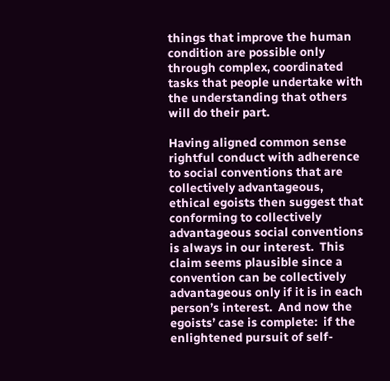things that improve the human condition are possible only through complex, coordinated tasks that people undertake with the understanding that others will do their part.

Having aligned common sense rightful conduct with adherence to social conventions that are collectively advantageous, ethical egoists then suggest that conforming to collectively advantageous social conventions is always in our interest.  This claim seems plausible since a convention can be collectively advantageous only if it is in each person’s interest.  And now the egoists’ case is complete:  if the enlightened pursuit of self-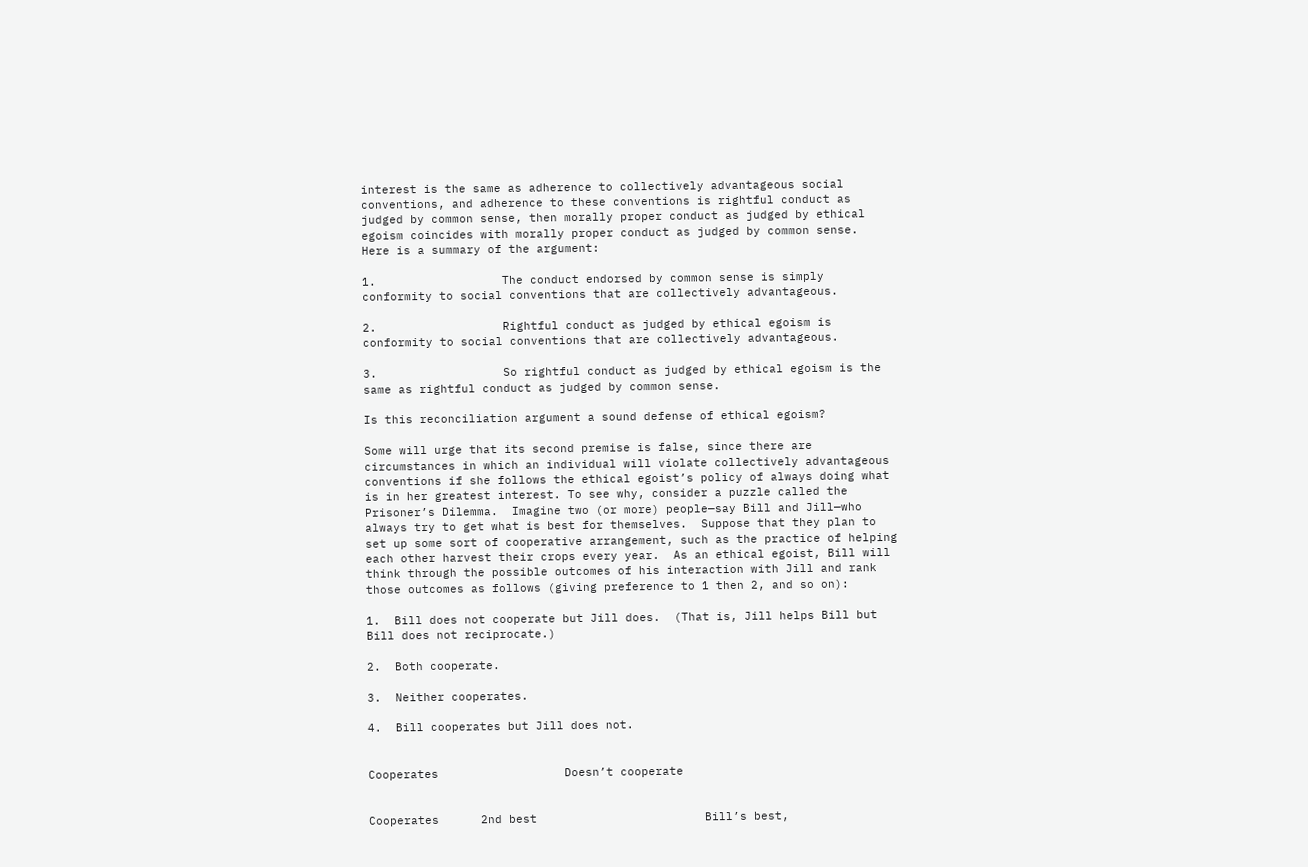interest is the same as adherence to collectively advantageous social conventions, and adherence to these conventions is rightful conduct as judged by common sense, then morally proper conduct as judged by ethical egoism coincides with morally proper conduct as judged by common sense.  Here is a summary of the argument:

1.                  The conduct endorsed by common sense is simply conformity to social conventions that are collectively advantageous.

2.                  Rightful conduct as judged by ethical egoism is conformity to social conventions that are collectively advantageous.

3.                  So rightful conduct as judged by ethical egoism is the same as rightful conduct as judged by common sense.

Is this reconciliation argument a sound defense of ethical egoism?

Some will urge that its second premise is false, since there are circumstances in which an individual will violate collectively advantageous conventions if she follows the ethical egoist’s policy of always doing what is in her greatest interest. To see why, consider a puzzle called the Prisoner’s Dilemma.  Imagine two (or more) people—say Bill and Jill—who always try to get what is best for themselves.  Suppose that they plan to set up some sort of cooperative arrangement, such as the practice of helping each other harvest their crops every year.  As an ethical egoist, Bill will think through the possible outcomes of his interaction with Jill and rank those outcomes as follows (giving preference to 1 then 2, and so on):

1.  Bill does not cooperate but Jill does.  (That is, Jill helps Bill but Bill does not reciprocate.)

2.  Both cooperate.

3.  Neither cooperates.

4.  Bill cooperates but Jill does not.


Cooperates                  Doesn’t cooperate


Cooperates      2nd best                        Bill’s best,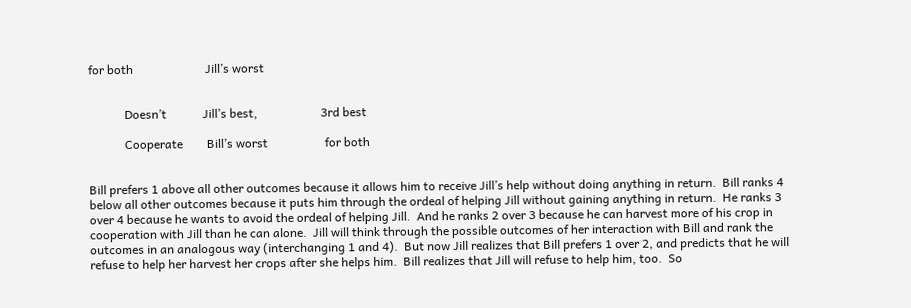for both                        Jill’s worst


            Doesn’t            Jill’s best,                     3rd best

            Cooperate        Bill’s worst                   for both


Bill prefers 1 above all other outcomes because it allows him to receive Jill’s help without doing anything in return.  Bill ranks 4 below all other outcomes because it puts him through the ordeal of helping Jill without gaining anything in return.  He ranks 3 over 4 because he wants to avoid the ordeal of helping Jill.  And he ranks 2 over 3 because he can harvest more of his crop in cooperation with Jill than he can alone.  Jill will think through the possible outcomes of her interaction with Bill and rank the outcomes in an analogous way (interchanging 1 and 4).  But now Jill realizes that Bill prefers 1 over 2, and predicts that he will refuse to help her harvest her crops after she helps him.  Bill realizes that Jill will refuse to help him, too.  So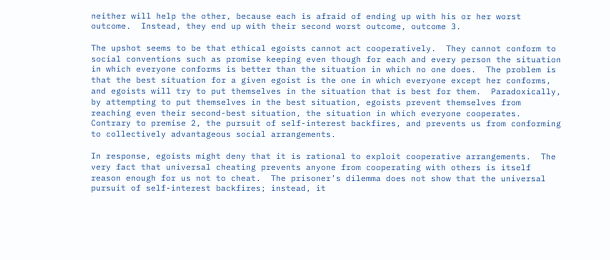neither will help the other, because each is afraid of ending up with his or her worst outcome.  Instead, they end up with their second worst outcome, outcome 3.

The upshot seems to be that ethical egoists cannot act cooperatively.  They cannot conform to social conventions such as promise keeping even though for each and every person the situation in which everyone conforms is better than the situation in which no one does.  The problem is that the best situation for a given egoist is the one in which everyone except her conforms, and egoists will try to put themselves in the situation that is best for them.  Paradoxically, by attempting to put themselves in the best situation, egoists prevent themselves from reaching even their second-best situation, the situation in which everyone cooperates.  Contrary to premise 2, the pursuit of self-interest backfires, and prevents us from conforming to collectively advantageous social arrangements.

In response, egoists might deny that it is rational to exploit cooperative arrangements.  The very fact that universal cheating prevents anyone from cooperating with others is itself reason enough for us not to cheat.  The prisoner’s dilemma does not show that the universal pursuit of self-interest backfires; instead, it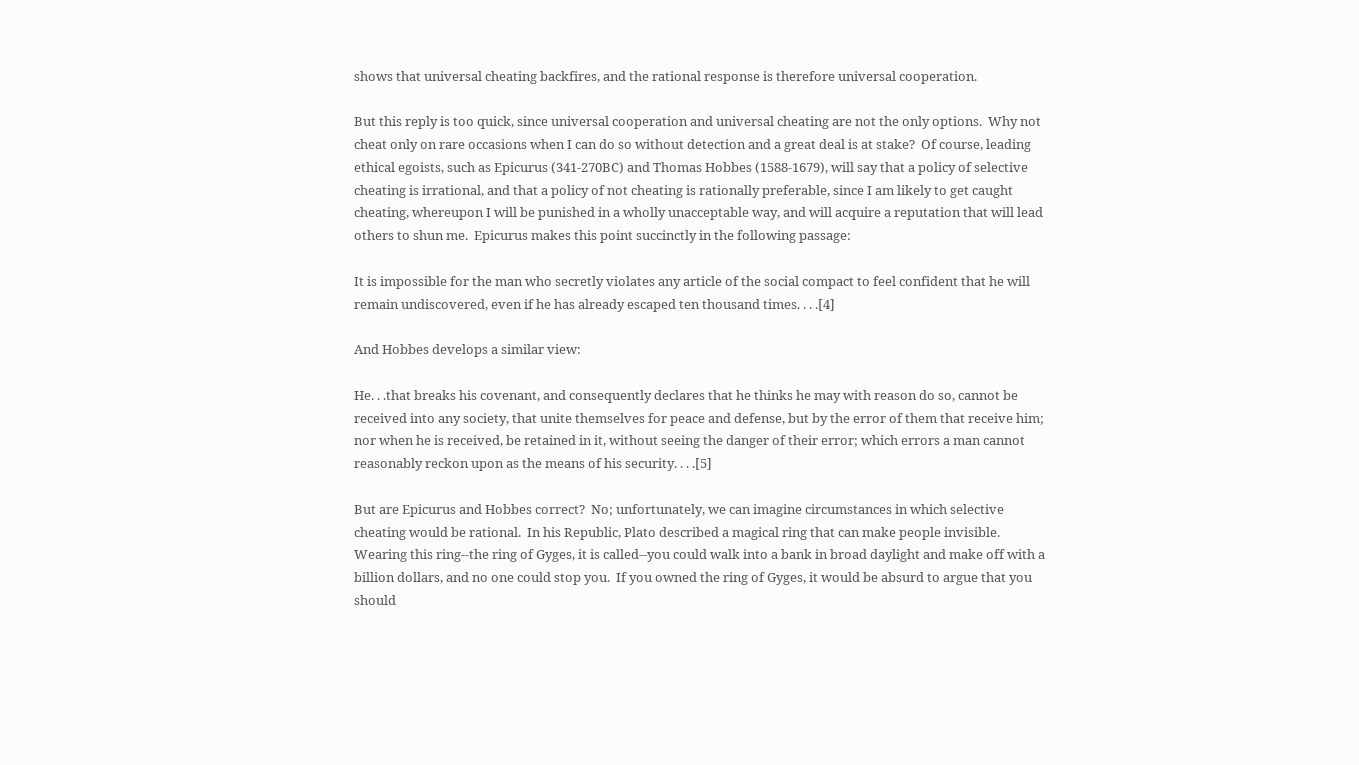shows that universal cheating backfires, and the rational response is therefore universal cooperation.

But this reply is too quick, since universal cooperation and universal cheating are not the only options.  Why not cheat only on rare occasions when I can do so without detection and a great deal is at stake?  Of course, leading ethical egoists, such as Epicurus (341-270BC) and Thomas Hobbes (1588-1679), will say that a policy of selective cheating is irrational, and that a policy of not cheating is rationally preferable, since I am likely to get caught cheating, whereupon I will be punished in a wholly unacceptable way, and will acquire a reputation that will lead others to shun me.  Epicurus makes this point succinctly in the following passage:

It is impossible for the man who secretly violates any article of the social compact to feel confident that he will remain undiscovered, even if he has already escaped ten thousand times. . . .[4]

And Hobbes develops a similar view:

He. . .that breaks his covenant, and consequently declares that he thinks he may with reason do so, cannot be received into any society, that unite themselves for peace and defense, but by the error of them that receive him; nor when he is received, be retained in it, without seeing the danger of their error; which errors a man cannot reasonably reckon upon as the means of his security. . . .[5]

But are Epicurus and Hobbes correct?  No; unfortunately, we can imagine circumstances in which selective cheating would be rational.  In his Republic, Plato described a magical ring that can make people invisible.  Wearing this ring--the ring of Gyges, it is called--you could walk into a bank in broad daylight and make off with a billion dollars, and no one could stop you.  If you owned the ring of Gyges, it would be absurd to argue that you should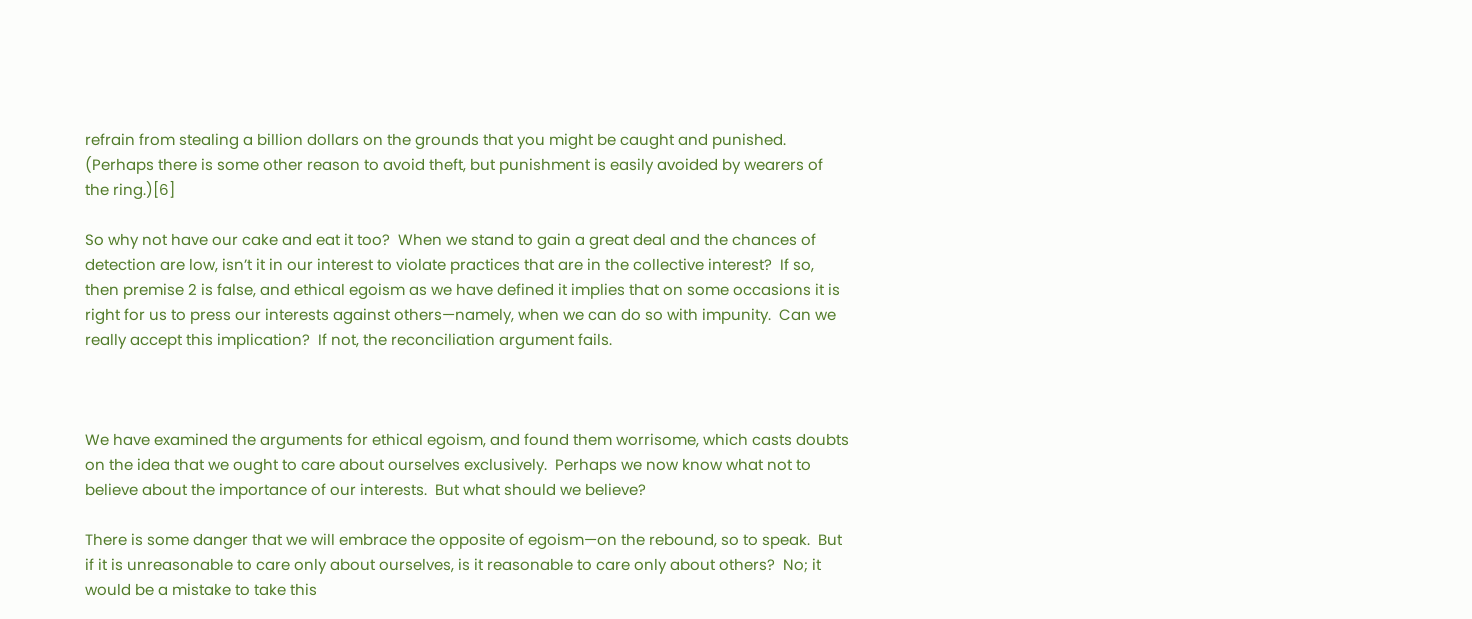refrain from stealing a billion dollars on the grounds that you might be caught and punished.  (Perhaps there is some other reason to avoid theft, but punishment is easily avoided by wearers of the ring.)[6]

So why not have our cake and eat it too?  When we stand to gain a great deal and the chances of detection are low, isn’t it in our interest to violate practices that are in the collective interest?  If so, then premise 2 is false, and ethical egoism as we have defined it implies that on some occasions it is right for us to press our interests against others—namely, when we can do so with impunity.  Can we really accept this implication?  If not, the reconciliation argument fails.



We have examined the arguments for ethical egoism, and found them worrisome, which casts doubts on the idea that we ought to care about ourselves exclusively.  Perhaps we now know what not to believe about the importance of our interests.  But what should we believe?

There is some danger that we will embrace the opposite of egoism—on the rebound, so to speak.  But if it is unreasonable to care only about ourselves, is it reasonable to care only about others?  No; it would be a mistake to take this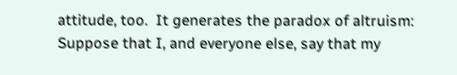attitude, too.  It generates the paradox of altruism:  Suppose that I, and everyone else, say that my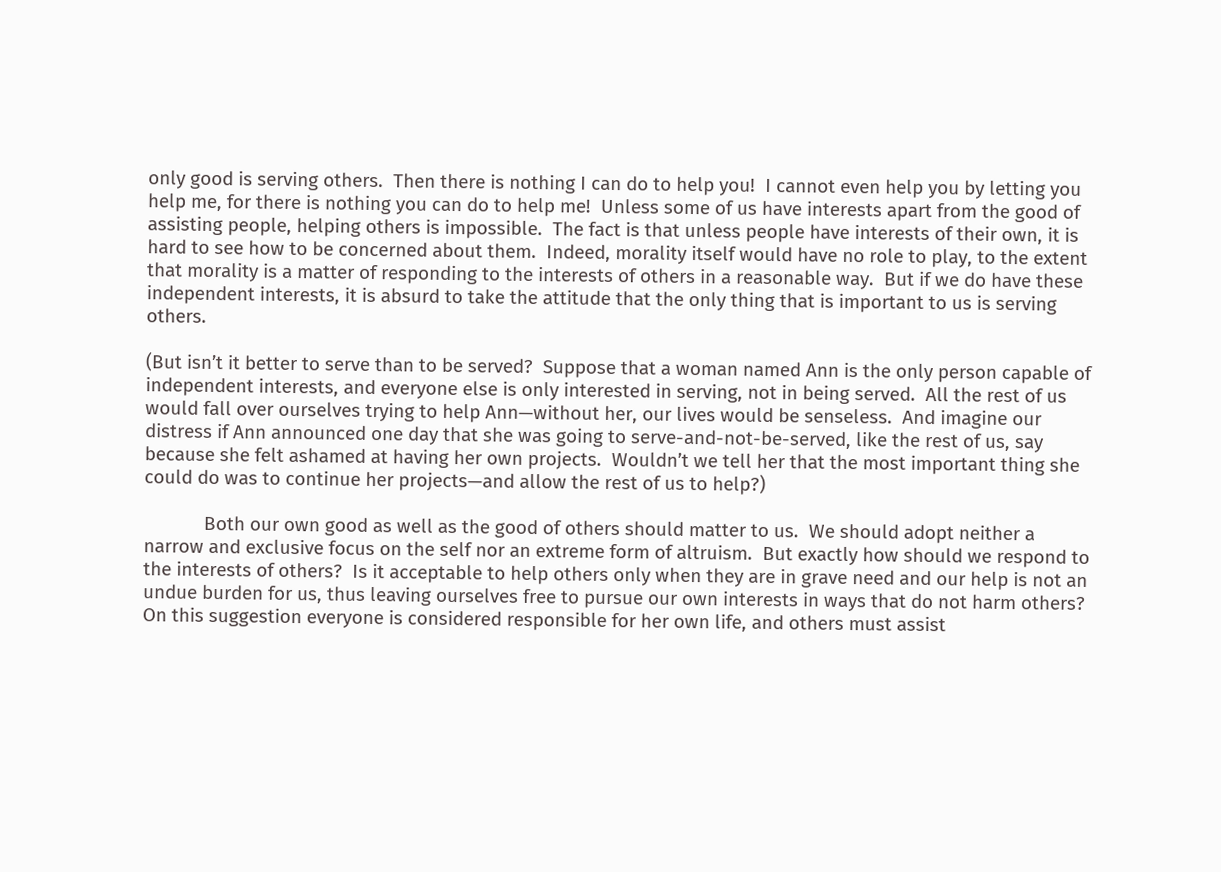only good is serving others.  Then there is nothing I can do to help you!  I cannot even help you by letting you help me, for there is nothing you can do to help me!  Unless some of us have interests apart from the good of assisting people, helping others is impossible.  The fact is that unless people have interests of their own, it is hard to see how to be concerned about them.  Indeed, morality itself would have no role to play, to the extent that morality is a matter of responding to the interests of others in a reasonable way.  But if we do have these independent interests, it is absurd to take the attitude that the only thing that is important to us is serving others.

(But isn’t it better to serve than to be served?  Suppose that a woman named Ann is the only person capable of independent interests, and everyone else is only interested in serving, not in being served.  All the rest of us would fall over ourselves trying to help Ann—without her, our lives would be senseless.  And imagine our distress if Ann announced one day that she was going to serve-and-not-be-served, like the rest of us, say because she felt ashamed at having her own projects.  Wouldn’t we tell her that the most important thing she could do was to continue her projects—and allow the rest of us to help?)

            Both our own good as well as the good of others should matter to us.  We should adopt neither a narrow and exclusive focus on the self nor an extreme form of altruism.  But exactly how should we respond to the interests of others?  Is it acceptable to help others only when they are in grave need and our help is not an undue burden for us, thus leaving ourselves free to pursue our own interests in ways that do not harm others?  On this suggestion everyone is considered responsible for her own life, and others must assist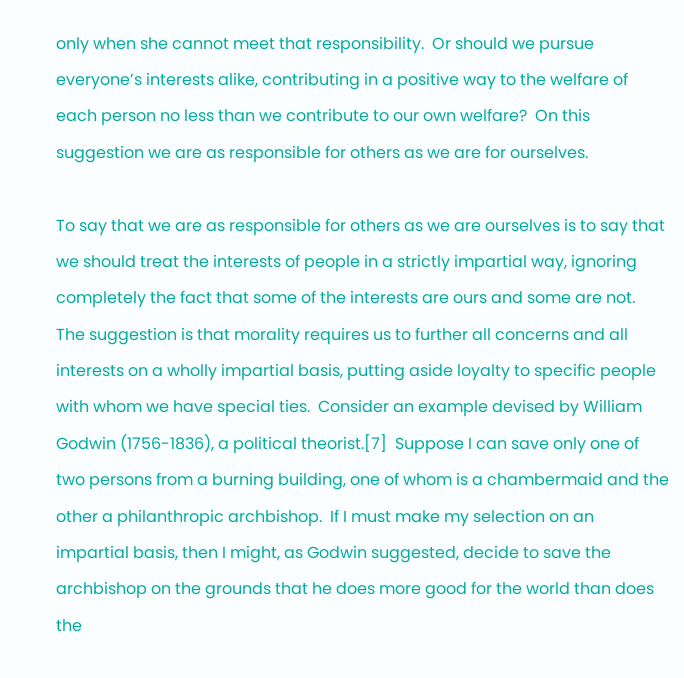only when she cannot meet that responsibility.  Or should we pursue everyone’s interests alike, contributing in a positive way to the welfare of each person no less than we contribute to our own welfare?  On this suggestion we are as responsible for others as we are for ourselves.

To say that we are as responsible for others as we are ourselves is to say that we should treat the interests of people in a strictly impartial way, ignoring completely the fact that some of the interests are ours and some are not.  The suggestion is that morality requires us to further all concerns and all interests on a wholly impartial basis, putting aside loyalty to specific people with whom we have special ties.  Consider an example devised by William Godwin (1756-1836), a political theorist.[7]  Suppose I can save only one of two persons from a burning building, one of whom is a chambermaid and the other a philanthropic archbishop.  If I must make my selection on an impartial basis, then I might, as Godwin suggested, decide to save the archbishop on the grounds that he does more good for the world than does the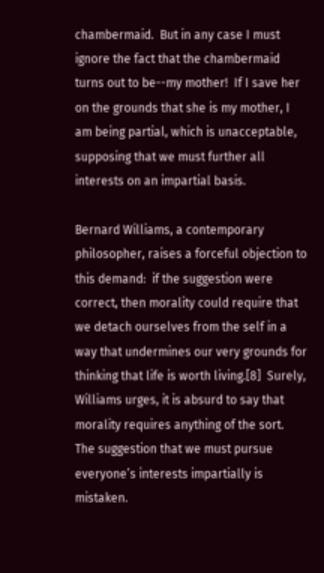chambermaid.  But in any case I must ignore the fact that the chambermaid turns out to be--my mother!  If I save her on the grounds that she is my mother, I am being partial, which is unacceptable, supposing that we must further all interests on an impartial basis.

Bernard Williams, a contemporary philosopher, raises a forceful objection to this demand:  if the suggestion were correct, then morality could require that we detach ourselves from the self in a way that undermines our very grounds for thinking that life is worth living.[8]  Surely, Williams urges, it is absurd to say that morality requires anything of the sort.  The suggestion that we must pursue everyone’s interests impartially is mistaken.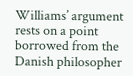Williams’ argument rests on a point borrowed from the Danish philosopher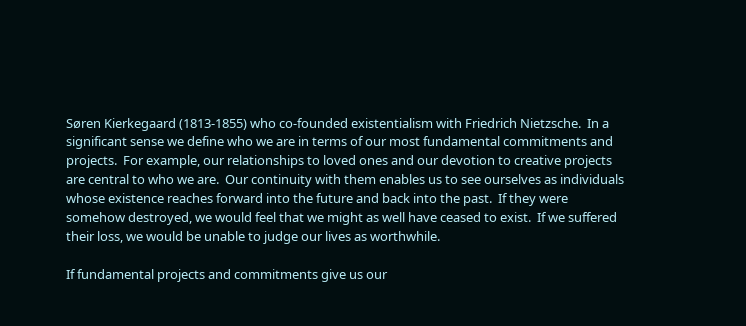Søren Kierkegaard (1813-1855) who co-founded existentialism with Friedrich Nietzsche.  In a significant sense we define who we are in terms of our most fundamental commitments and projects.  For example, our relationships to loved ones and our devotion to creative projects are central to who we are.  Our continuity with them enables us to see ourselves as individuals whose existence reaches forward into the future and back into the past.  If they were somehow destroyed, we would feel that we might as well have ceased to exist.  If we suffered their loss, we would be unable to judge our lives as worthwhile.

If fundamental projects and commitments give us our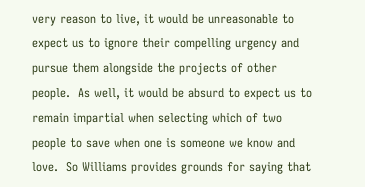very reason to live, it would be unreasonable to expect us to ignore their compelling urgency and pursue them alongside the projects of other people.  As well, it would be absurd to expect us to remain impartial when selecting which of two people to save when one is someone we know and love.  So Williams provides grounds for saying that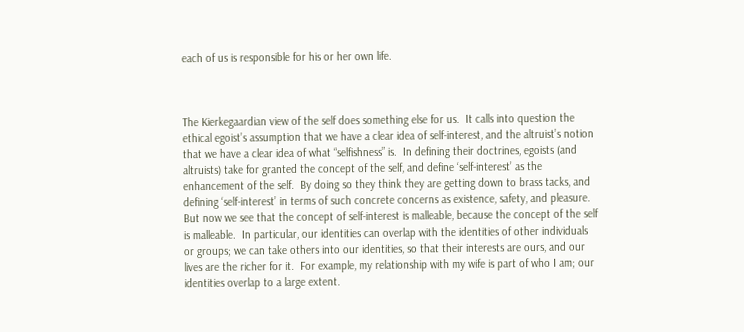each of us is responsible for his or her own life.



The Kierkegaardian view of the self does something else for us.  It calls into question the ethical egoist’s assumption that we have a clear idea of self-interest, and the altruist’s notion that we have a clear idea of what “selfishness” is.  In defining their doctrines, egoists (and altruists) take for granted the concept of the self, and define ‘self-interest’ as the enhancement of the self.  By doing so they think they are getting down to brass tacks, and defining ‘self-interest’ in terms of such concrete concerns as existence, safety, and pleasure.  But now we see that the concept of self-interest is malleable, because the concept of the self is malleable.  In particular, our identities can overlap with the identities of other individuals or groups; we can take others into our identities, so that their interests are ours, and our lives are the richer for it.  For example, my relationship with my wife is part of who I am; our identities overlap to a large extent.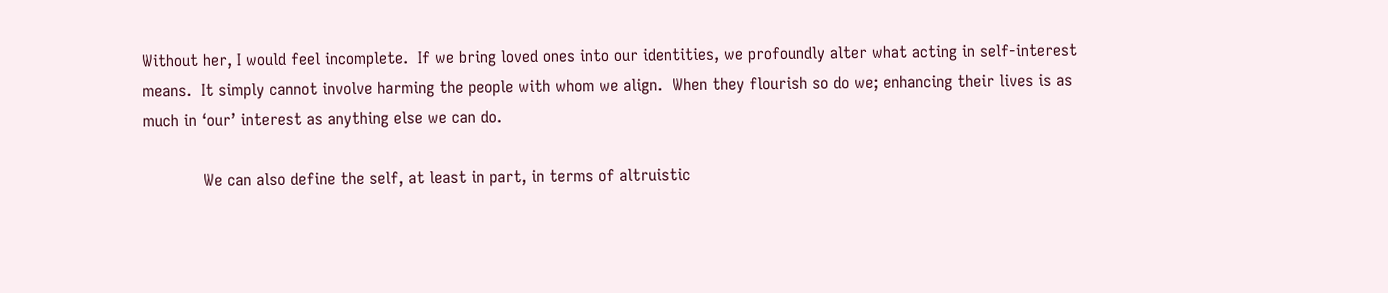Without her, I would feel incomplete.  If we bring loved ones into our identities, we profoundly alter what acting in self-interest means.  It simply cannot involve harming the people with whom we align.  When they flourish so do we; enhancing their lives is as much in ‘our’ interest as anything else we can do.

            We can also define the self, at least in part, in terms of altruistic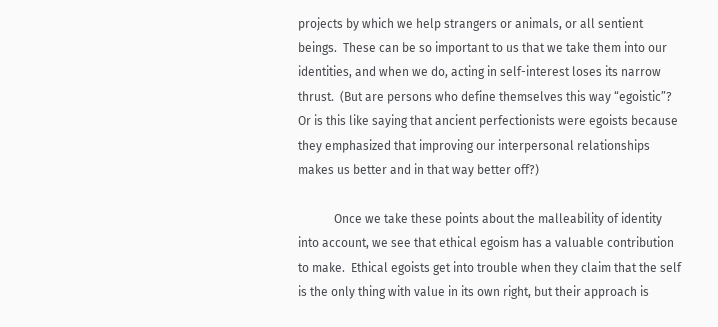projects by which we help strangers or animals, or all sentient beings.  These can be so important to us that we take them into our identities, and when we do, acting in self-interest loses its narrow thrust.  (But are persons who define themselves this way “egoistic”?  Or is this like saying that ancient perfectionists were egoists because they emphasized that improving our interpersonal relationships makes us better and in that way better off?)

            Once we take these points about the malleability of identity into account, we see that ethical egoism has a valuable contribution to make.  Ethical egoists get into trouble when they claim that the self is the only thing with value in its own right, but their approach is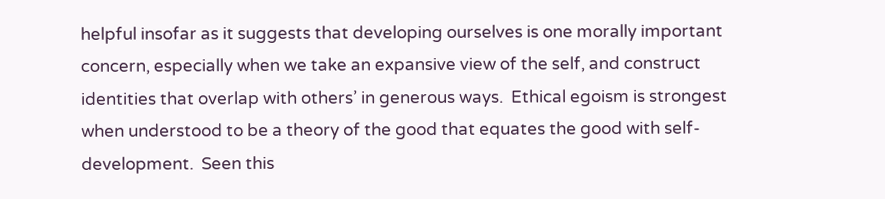helpful insofar as it suggests that developing ourselves is one morally important concern, especially when we take an expansive view of the self, and construct identities that overlap with others’ in generous ways.  Ethical egoism is strongest when understood to be a theory of the good that equates the good with self-development.  Seen this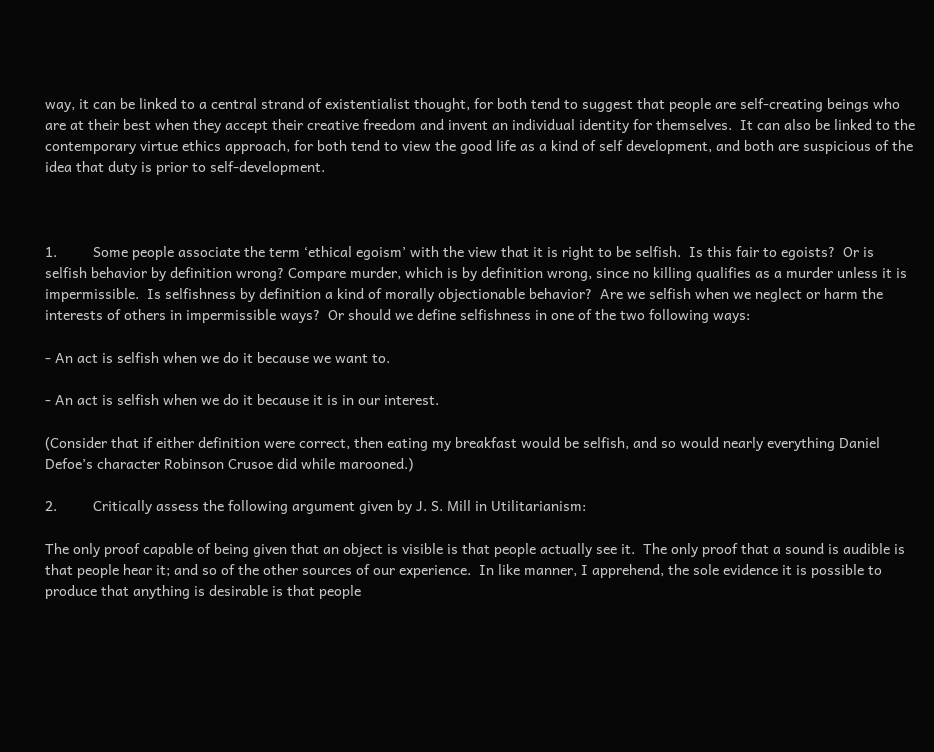way, it can be linked to a central strand of existentialist thought, for both tend to suggest that people are self-creating beings who are at their best when they accept their creative freedom and invent an individual identity for themselves.  It can also be linked to the contemporary virtue ethics approach, for both tend to view the good life as a kind of self development, and both are suspicious of the idea that duty is prior to self-development.



1.         Some people associate the term ‘ethical egoism’ with the view that it is right to be selfish.  Is this fair to egoists?  Or is selfish behavior by definition wrong? Compare murder, which is by definition wrong, since no killing qualifies as a murder unless it is impermissible.  Is selfishness by definition a kind of morally objectionable behavior?  Are we selfish when we neglect or harm the interests of others in impermissible ways?  Or should we define selfishness in one of the two following ways:

- An act is selfish when we do it because we want to.

- An act is selfish when we do it because it is in our interest.

(Consider that if either definition were correct, then eating my breakfast would be selfish, and so would nearly everything Daniel Defoe’s character Robinson Crusoe did while marooned.)

2.         Critically assess the following argument given by J. S. Mill in Utilitarianism:

The only proof capable of being given that an object is visible is that people actually see it.  The only proof that a sound is audible is that people hear it; and so of the other sources of our experience.  In like manner, I apprehend, the sole evidence it is possible to produce that anything is desirable is that people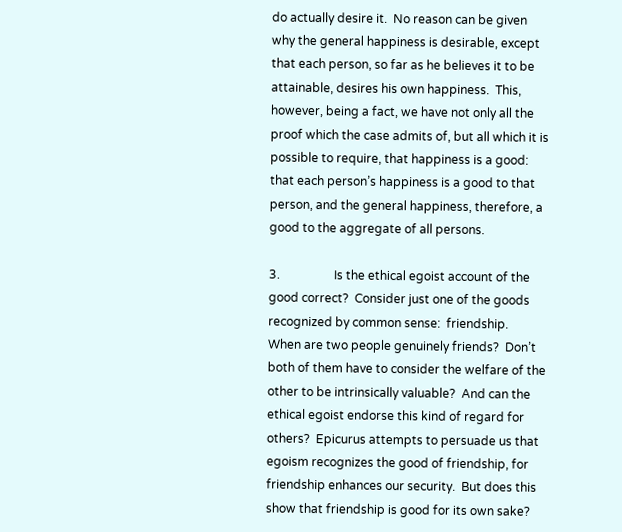do actually desire it.  No reason can be given why the general happiness is desirable, except that each person, so far as he believes it to be attainable, desires his own happiness.  This, however, being a fact, we have not only all the proof which the case admits of, but all which it is possible to require, that happiness is a good:  that each person’s happiness is a good to that person, and the general happiness, therefore, a good to the aggregate of all persons.

3.                  Is the ethical egoist account of the good correct?  Consider just one of the goods recognized by common sense:  friendship.  When are two people genuinely friends?  Don’t both of them have to consider the welfare of the other to be intrinsically valuable?  And can the ethical egoist endorse this kind of regard for others?  Epicurus attempts to persuade us that egoism recognizes the good of friendship, for friendship enhances our security.  But does this show that friendship is good for its own sake?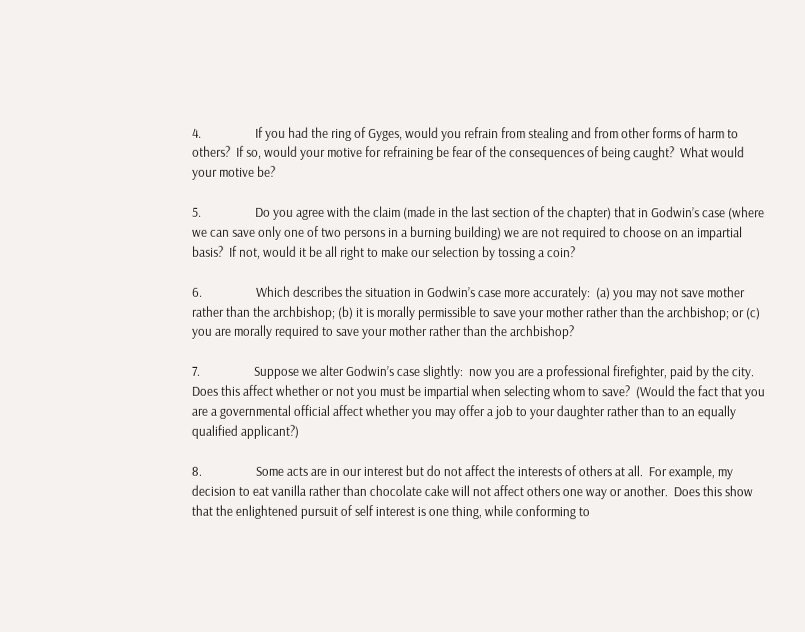4.                  If you had the ring of Gyges, would you refrain from stealing and from other forms of harm to others?  If so, would your motive for refraining be fear of the consequences of being caught?  What would your motive be?

5.                  Do you agree with the claim (made in the last section of the chapter) that in Godwin’s case (where we can save only one of two persons in a burning building) we are not required to choose on an impartial basis?  If not, would it be all right to make our selection by tossing a coin?

6.                  Which describes the situation in Godwin’s case more accurately:  (a) you may not save mother rather than the archbishop; (b) it is morally permissible to save your mother rather than the archbishop; or (c) you are morally required to save your mother rather than the archbishop?

7.                  Suppose we alter Godwin’s case slightly:  now you are a professional firefighter, paid by the city.  Does this affect whether or not you must be impartial when selecting whom to save?  (Would the fact that you are a governmental official affect whether you may offer a job to your daughter rather than to an equally qualified applicant?)

8.                  Some acts are in our interest but do not affect the interests of others at all.  For example, my decision to eat vanilla rather than chocolate cake will not affect others one way or another.  Does this show that the enlightened pursuit of self interest is one thing, while conforming to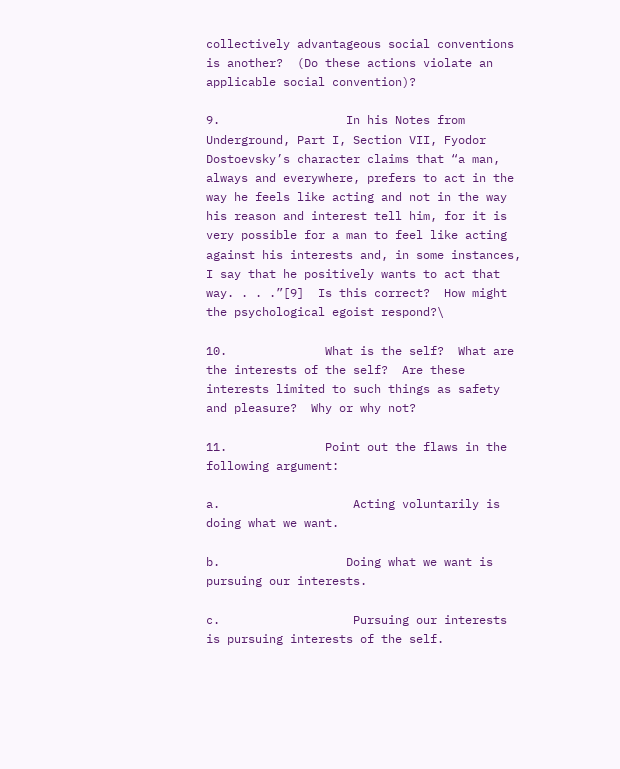collectively advantageous social conventions is another?  (Do these actions violate an applicable social convention)?

9.                  In his Notes from Underground, Part I, Section VII, Fyodor Dostoevsky’s character claims that “a man, always and everywhere, prefers to act in the way he feels like acting and not in the way his reason and interest tell him, for it is very possible for a man to feel like acting against his interests and, in some instances, I say that he positively wants to act that way. . . .”[9]  Is this correct?  How might the psychological egoist respond?\

10.              What is the self?  What are the interests of the self?  Are these interests limited to such things as safety and pleasure?  Why or why not?

11.              Point out the flaws in the following argument:

a.                   Acting voluntarily is doing what we want.

b.                  Doing what we want is pursuing our interests.

c.                   Pursuing our interests is pursuing interests of the self.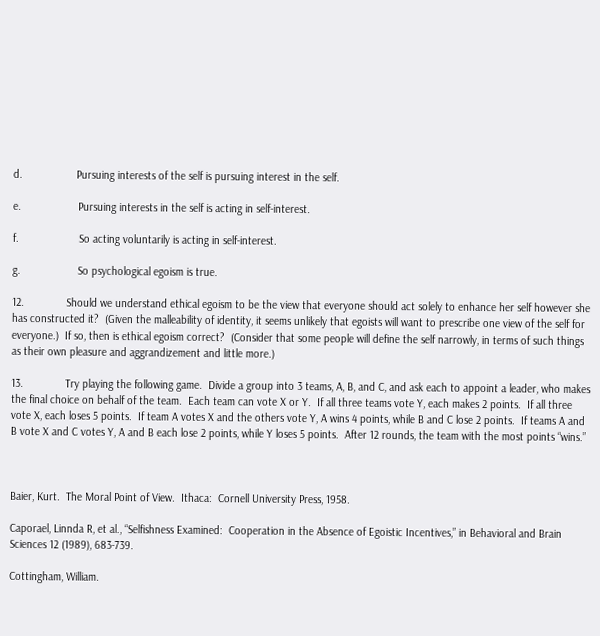d.                  Pursuing interests of the self is pursuing interest in the self.

e.                   Pursuing interests in the self is acting in self-interest.

f.                    So acting voluntarily is acting in self-interest.

g.                   So psychological egoism is true.

12.              Should we understand ethical egoism to be the view that everyone should act solely to enhance her self however she has constructed it?  (Given the malleability of identity, it seems unlikely that egoists will want to prescribe one view of the self for everyone.)  If so, then is ethical egoism correct?  (Consider that some people will define the self narrowly, in terms of such things as their own pleasure and aggrandizement and little more.)

13.              Try playing the following game.  Divide a group into 3 teams, A, B, and C, and ask each to appoint a leader, who makes the final choice on behalf of the team.  Each team can vote X or Y.  If all three teams vote Y, each makes 2 points.  If all three vote X, each loses 5 points.  If team A votes X and the others vote Y, A wins 4 points, while B and C lose 2 points.  If teams A and B vote X and C votes Y, A and B each lose 2 points, while Y loses 5 points.  After 12 rounds, the team with the most points “wins.”



Baier, Kurt.  The Moral Point of View.  Ithaca:  Cornell University Press, 1958.

Caporael, Linnda R, et al., “Selfishness Examined:  Cooperation in the Absence of Egoistic Incentives,” in Behavioral and Brain Sciences 12 (1989), 683-739.

Cottingham, William.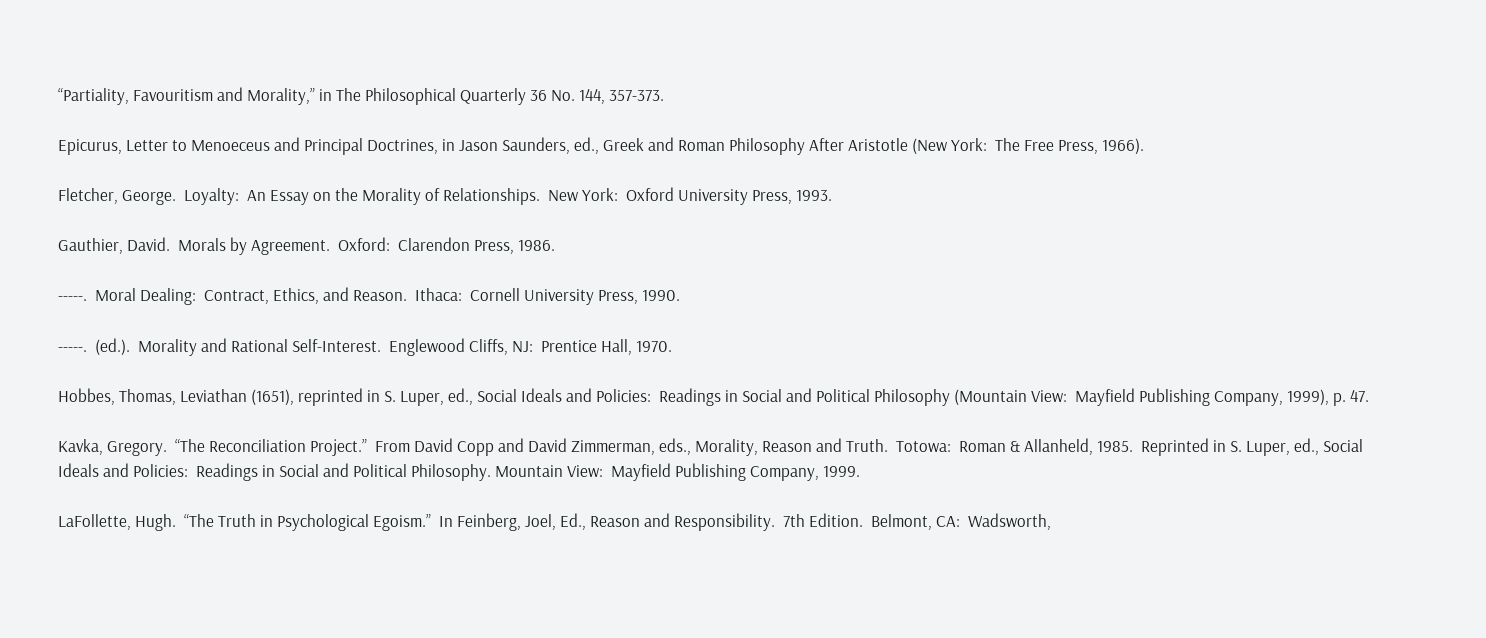“Partiality, Favouritism and Morality,” in The Philosophical Quarterly 36 No. 144, 357-373.

Epicurus, Letter to Menoeceus and Principal Doctrines, in Jason Saunders, ed., Greek and Roman Philosophy After Aristotle (New York:  The Free Press, 1966).

Fletcher, George.  Loyalty:  An Essay on the Morality of Relationships.  New York:  Oxford University Press, 1993.

Gauthier, David.  Morals by Agreement.  Oxford:  Clarendon Press, 1986.

-----.  Moral Dealing:  Contract, Ethics, and Reason.  Ithaca:  Cornell University Press, 1990.

-----.  (ed.).  Morality and Rational Self-Interest.  Englewood Cliffs, NJ:  Prentice Hall, 1970.

Hobbes, Thomas, Leviathan (1651), reprinted in S. Luper, ed., Social Ideals and Policies:  Readings in Social and Political Philosophy (Mountain View:  Mayfield Publishing Company, 1999), p. 47.

Kavka, Gregory.  “The Reconciliation Project.”  From David Copp and David Zimmerman, eds., Morality, Reason and Truth.  Totowa:  Roman & Allanheld, 1985.  Reprinted in S. Luper, ed., Social Ideals and Policies:  Readings in Social and Political Philosophy. Mountain View:  Mayfield Publishing Company, 1999.

LaFollette, Hugh.  “The Truth in Psychological Egoism.”  In Feinberg, Joel, Ed., Reason and Responsibility.  7th Edition.  Belmont, CA:  Wadsworth,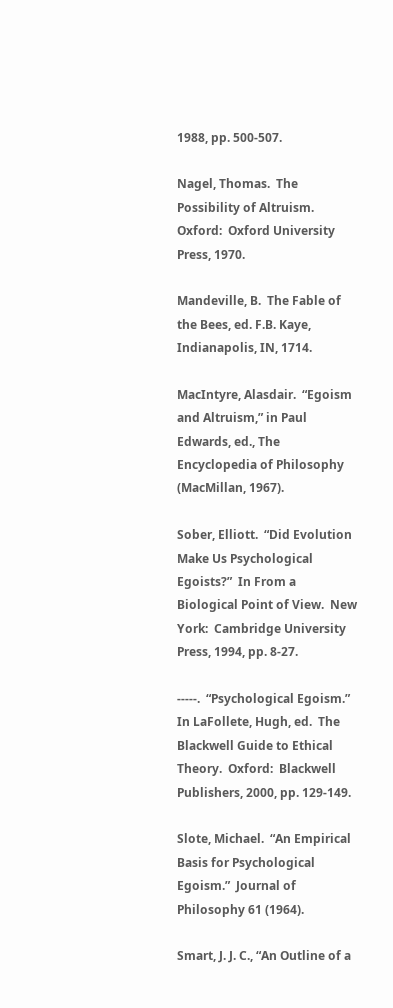1988, pp. 500-507.

Nagel, Thomas.  The Possibility of Altruism.  Oxford:  Oxford University Press, 1970.

Mandeville, B.  The Fable of the Bees, ed. F.B. Kaye, Indianapolis, IN, 1714.

MacIntyre, Alasdair.  “Egoism and Altruism,” in Paul Edwards, ed., The Encyclopedia of Philosophy (MacMillan, 1967).

Sober, Elliott.  “Did Evolution Make Us Psychological Egoists?”  In From a Biological Point of View.  New York:  Cambridge University Press, 1994, pp. 8-27.

-----.  “Psychological Egoism.”  In LaFollete, Hugh, ed.  The Blackwell Guide to Ethical Theory.  Oxford:  Blackwell Publishers, 2000, pp. 129-149.

Slote, Michael.  “An Empirical Basis for Psychological Egoism.”  Journal of Philosophy 61 (1964).

Smart, J. J. C., “An Outline of a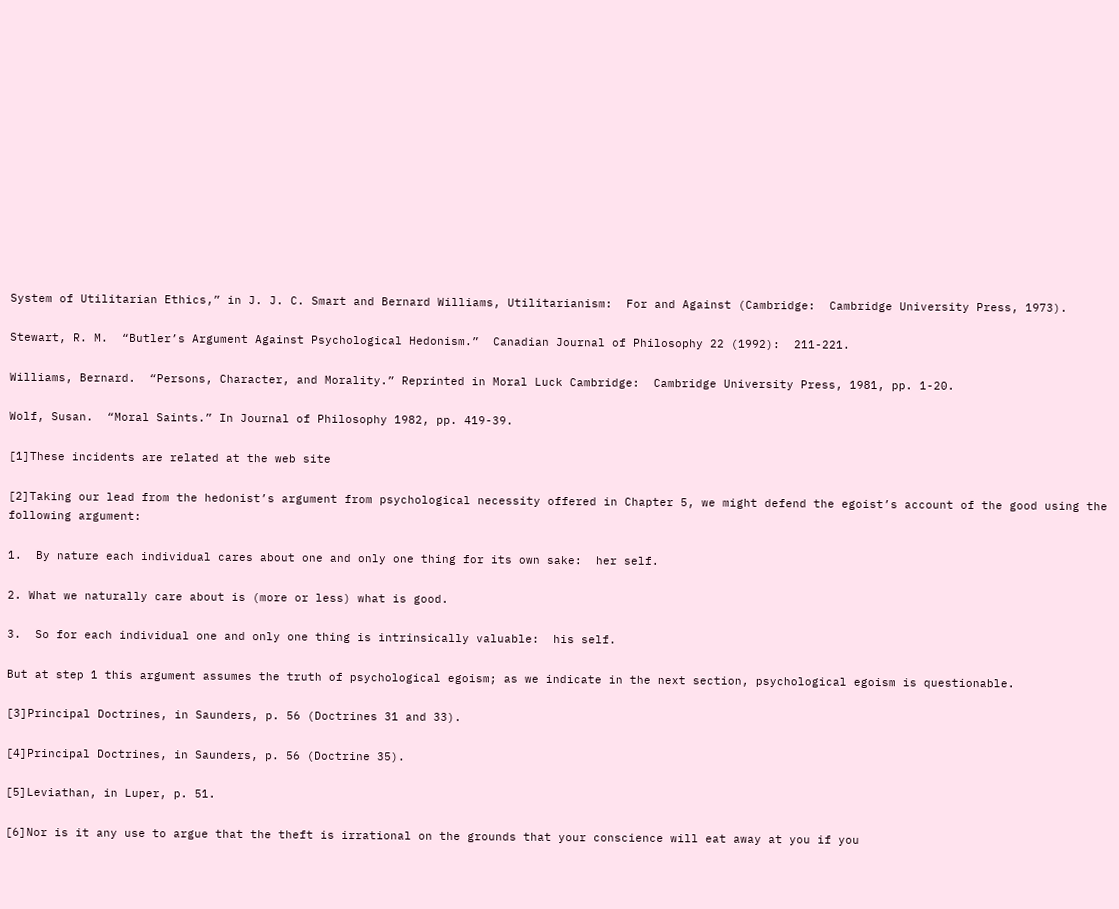System of Utilitarian Ethics,” in J. J. C. Smart and Bernard Williams, Utilitarianism:  For and Against (Cambridge:  Cambridge University Press, 1973).

Stewart, R. M.  “Butler’s Argument Against Psychological Hedonism.”  Canadian Journal of Philosophy 22 (1992):  211-221.

Williams, Bernard.  “Persons, Character, and Morality.” Reprinted in Moral Luck Cambridge:  Cambridge University Press, 1981, pp. 1-20.

Wolf, Susan.  “Moral Saints.” In Journal of Philosophy 1982, pp. 419-39.

[1]These incidents are related at the web site

[2]Taking our lead from the hedonist’s argument from psychological necessity offered in Chapter 5, we might defend the egoist’s account of the good using the following argument:

1.  By nature each individual cares about one and only one thing for its own sake:  her self.

2. What we naturally care about is (more or less) what is good.

3.  So for each individual one and only one thing is intrinsically valuable:  his self.

But at step 1 this argument assumes the truth of psychological egoism; as we indicate in the next section, psychological egoism is questionable.

[3]Principal Doctrines, in Saunders, p. 56 (Doctrines 31 and 33).

[4]Principal Doctrines, in Saunders, p. 56 (Doctrine 35).

[5]Leviathan, in Luper, p. 51.

[6]Nor is it any use to argue that the theft is irrational on the grounds that your conscience will eat away at you if you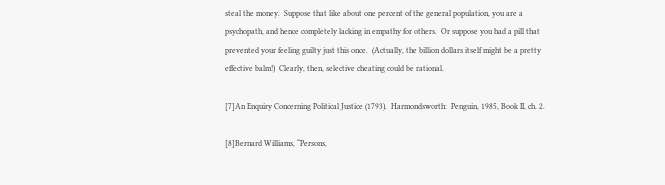steal the money.  Suppose that like about one percent of the general population, you are a psychopath, and hence completely lacking in empathy for others.  Or suppose you had a pill that prevented your feeling guilty just this once.  (Actually, the billion dollars itself might be a pretty effective balm!)  Clearly, then, selective cheating could be rational.

[7]An Enquiry Concerning Political Justice (1793).  Harmondsworth:  Penguin, 1985, Book II, ch. 2.

[8]Bernard Williams, “Persons,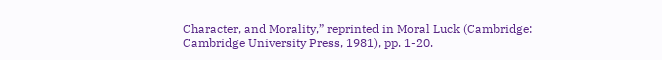Character, and Morality,” reprinted in Moral Luck (Cambridge:  Cambridge University Press, 1981), pp. 1-20.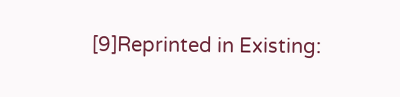[9]Reprinted in Existing: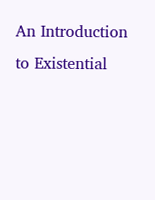An Introduction to Existential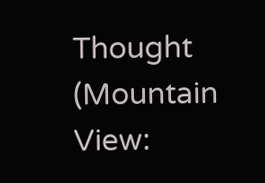Thought (Mountain View: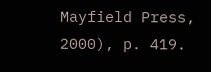Mayfield Press, 2000), p. 419.